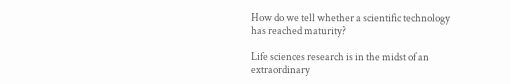How do we tell whether a scientific technology has reached maturity?

Life sciences research is in the midst of an extraordinary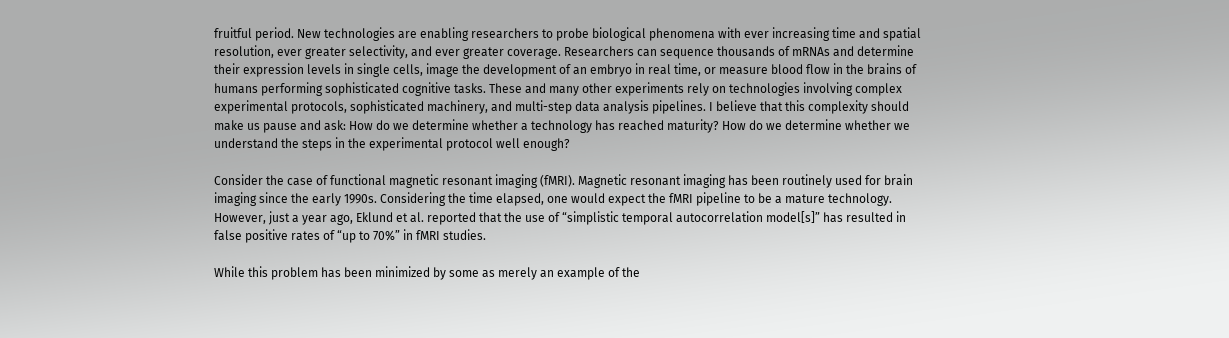fruitful period. New technologies are enabling researchers to probe biological phenomena with ever increasing time and spatial resolution, ever greater selectivity, and ever greater coverage. Researchers can sequence thousands of mRNAs and determine their expression levels in single cells, image the development of an embryo in real time, or measure blood flow in the brains of humans performing sophisticated cognitive tasks. These and many other experiments rely on technologies involving complex experimental protocols, sophisticated machinery, and multi-step data analysis pipelines. I believe that this complexity should make us pause and ask: How do we determine whether a technology has reached maturity? How do we determine whether we understand the steps in the experimental protocol well enough?

Consider the case of functional magnetic resonant imaging (fMRI). Magnetic resonant imaging has been routinely used for brain imaging since the early 1990s. Considering the time elapsed, one would expect the fMRI pipeline to be a mature technology. However, just a year ago, Eklund et al. reported that the use of “simplistic temporal autocorrelation model[s]” has resulted in false positive rates of “up to 70%” in fMRI studies.

While this problem has been minimized by some as merely an example of the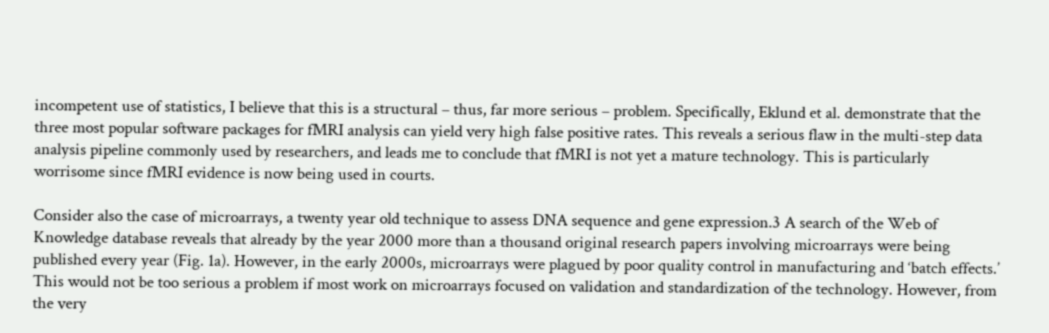incompetent use of statistics, I believe that this is a structural – thus, far more serious – problem. Specifically, Eklund et al. demonstrate that the three most popular software packages for fMRI analysis can yield very high false positive rates. This reveals a serious flaw in the multi-step data analysis pipeline commonly used by researchers, and leads me to conclude that fMRI is not yet a mature technology. This is particularly worrisome since fMRI evidence is now being used in courts.

Consider also the case of microarrays, a twenty year old technique to assess DNA sequence and gene expression.3 A search of the Web of Knowledge database reveals that already by the year 2000 more than a thousand original research papers involving microarrays were being published every year (Fig. 1a). However, in the early 2000s, microarrays were plagued by poor quality control in manufacturing and ‘batch effects.’ This would not be too serious a problem if most work on microarrays focused on validation and standardization of the technology. However, from the very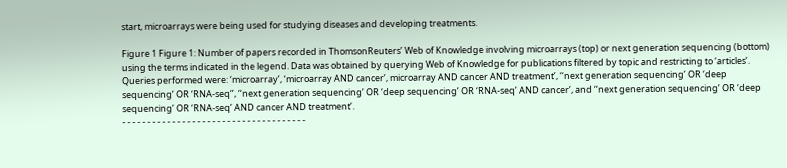start, microarrays were being used for studying diseases and developing treatments.

Figure 1 Figure 1: Number of papers recorded in ThomsonReuters’ Web of Knowledge involving microarrays (top) or next generation sequencing (bottom) using the terms indicated in the legend. Data was obtained by querying Web of Knowledge for publications filtered by topic and restricting to ‘articles’. Queries performed were: ‘microarray’, ‘microarray AND cancer’, microarray AND cancer AND treatment’, ‘‘next generation sequencing’ OR ‘deep sequencing’ OR ‘RNA-seq‘’, ‘‘next generation sequencing’ OR ‘deep sequencing’ OR ‘RNA-seq’ AND cancer’, and ‘‘next generation sequencing’ OR ‘deep sequencing’ OR ‘RNA-seq’ AND cancer AND treatment’.
- - - - - - - - - - - - - - - - - - - - - - - - - - - - - - - - - - - - -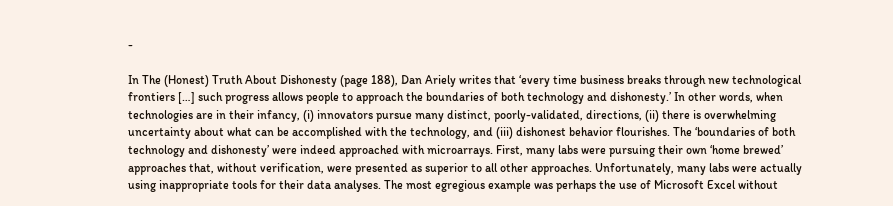-

In The (Honest) Truth About Dishonesty (page 188), Dan Ariely writes that ‘every time business breaks through new technological frontiers […] such progress allows people to approach the boundaries of both technology and dishonesty.’ In other words, when technologies are in their infancy, (i) innovators pursue many distinct, poorly-validated, directions, (ii) there is overwhelming uncertainty about what can be accomplished with the technology, and (iii) dishonest behavior flourishes. The ‘boundaries of both technology and dishonesty’ were indeed approached with microarrays. First, many labs were pursuing their own ‘home brewed’ approaches that, without verification, were presented as superior to all other approaches. Unfortunately, many labs were actually using inappropriate tools for their data analyses. The most egregious example was perhaps the use of Microsoft Excel without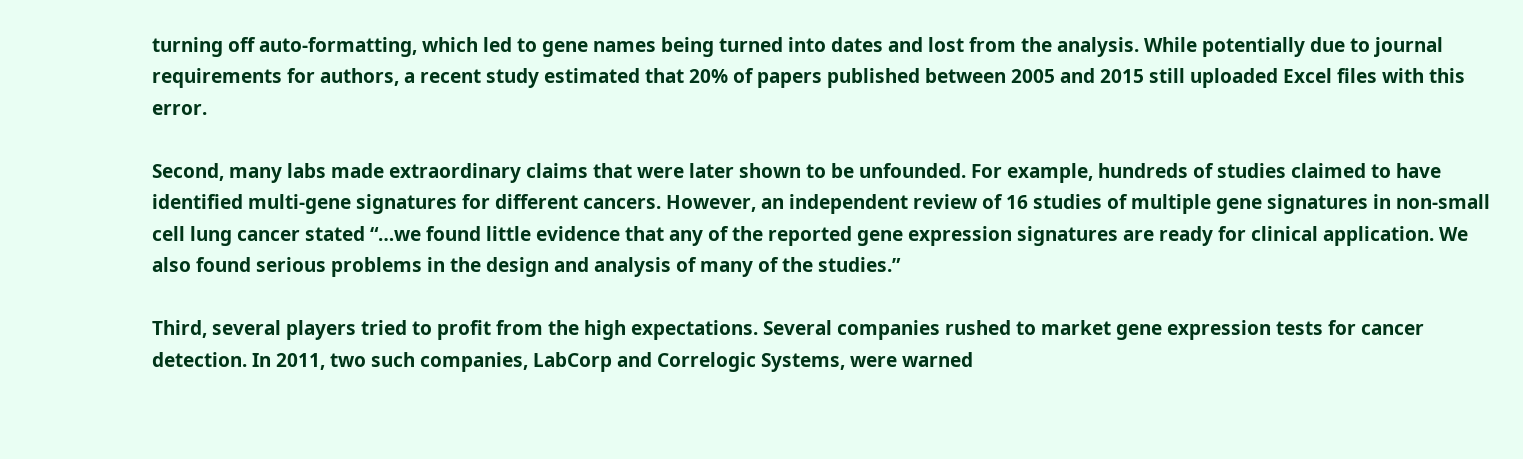turning off auto-formatting, which led to gene names being turned into dates and lost from the analysis. While potentially due to journal requirements for authors, a recent study estimated that 20% of papers published between 2005 and 2015 still uploaded Excel files with this error.

Second, many labs made extraordinary claims that were later shown to be unfounded. For example, hundreds of studies claimed to have identified multi-gene signatures for different cancers. However, an independent review of 16 studies of multiple gene signatures in non-small cell lung cancer stated “…we found little evidence that any of the reported gene expression signatures are ready for clinical application. We also found serious problems in the design and analysis of many of the studies.”

Third, several players tried to profit from the high expectations. Several companies rushed to market gene expression tests for cancer detection. In 2011, two such companies, LabCorp and Correlogic Systems, were warned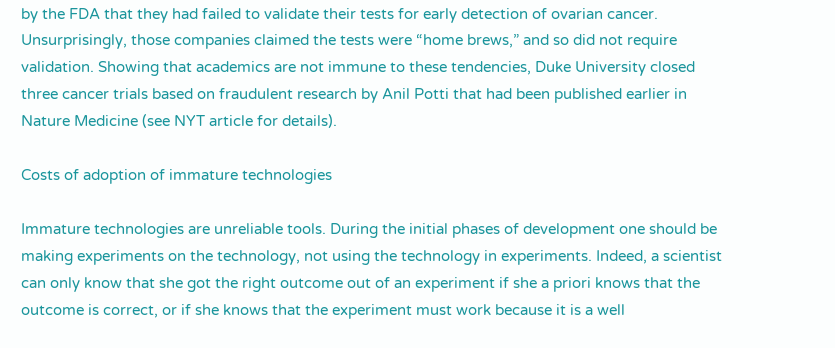by the FDA that they had failed to validate their tests for early detection of ovarian cancer. Unsurprisingly, those companies claimed the tests were “home brews,” and so did not require validation. Showing that academics are not immune to these tendencies, Duke University closed three cancer trials based on fraudulent research by Anil Potti that had been published earlier in Nature Medicine (see NYT article for details).

Costs of adoption of immature technologies

Immature technologies are unreliable tools. During the initial phases of development one should be making experiments on the technology, not using the technology in experiments. Indeed, a scientist can only know that she got the right outcome out of an experiment if she a priori knows that the outcome is correct, or if she knows that the experiment must work because it is a well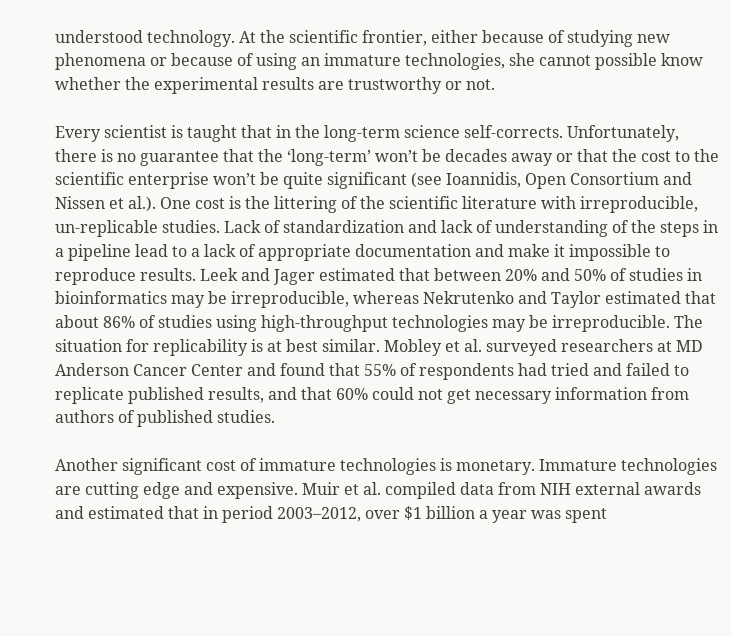understood technology. At the scientific frontier, either because of studying new phenomena or because of using an immature technologies, she cannot possible know whether the experimental results are trustworthy or not.

Every scientist is taught that in the long-term science self-corrects. Unfortunately, there is no guarantee that the ‘long-term’ won’t be decades away or that the cost to the scientific enterprise won’t be quite significant (see Ioannidis, Open Consortium and Nissen et al.). One cost is the littering of the scientific literature with irreproducible, un-replicable studies. Lack of standardization and lack of understanding of the steps in a pipeline lead to a lack of appropriate documentation and make it impossible to reproduce results. Leek and Jager estimated that between 20% and 50% of studies in bioinformatics may be irreproducible, whereas Nekrutenko and Taylor estimated that about 86% of studies using high-throughput technologies may be irreproducible. The situation for replicability is at best similar. Mobley et al. surveyed researchers at MD Anderson Cancer Center and found that 55% of respondents had tried and failed to replicate published results, and that 60% could not get necessary information from authors of published studies.

Another significant cost of immature technologies is monetary. Immature technologies are cutting edge and expensive. Muir et al. compiled data from NIH external awards and estimated that in period 2003–2012, over $1 billion a year was spent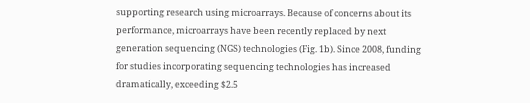supporting research using microarrays. Because of concerns about its performance, microarrays have been recently replaced by next generation sequencing (NGS) technologies (Fig. 1b). Since 2008, funding for studies incorporating sequencing technologies has increased dramatically, exceeding $2.5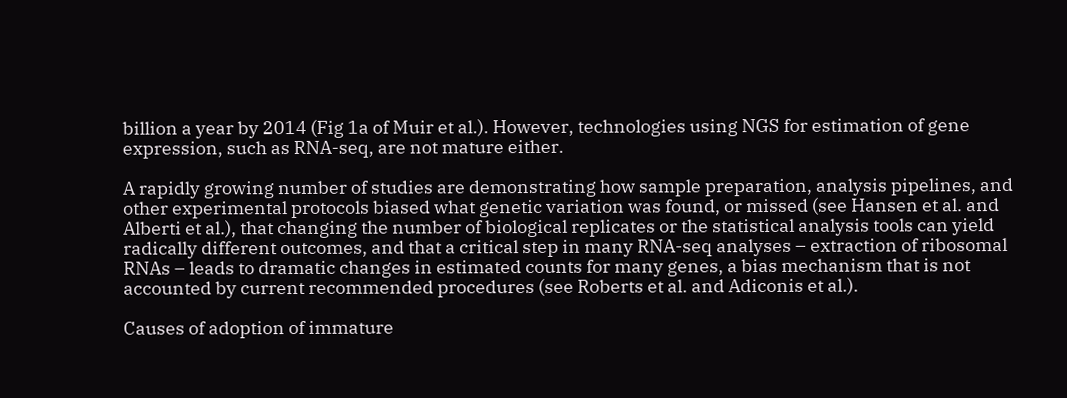billion a year by 2014 (Fig 1a of Muir et al.). However, technologies using NGS for estimation of gene expression, such as RNA-seq, are not mature either.

A rapidly growing number of studies are demonstrating how sample preparation, analysis pipelines, and other experimental protocols biased what genetic variation was found, or missed (see Hansen et al. and Alberti et al.), that changing the number of biological replicates or the statistical analysis tools can yield radically different outcomes, and that a critical step in many RNA-seq analyses – extraction of ribosomal RNAs – leads to dramatic changes in estimated counts for many genes, a bias mechanism that is not accounted by current recommended procedures (see Roberts et al. and Adiconis et al.).

Causes of adoption of immature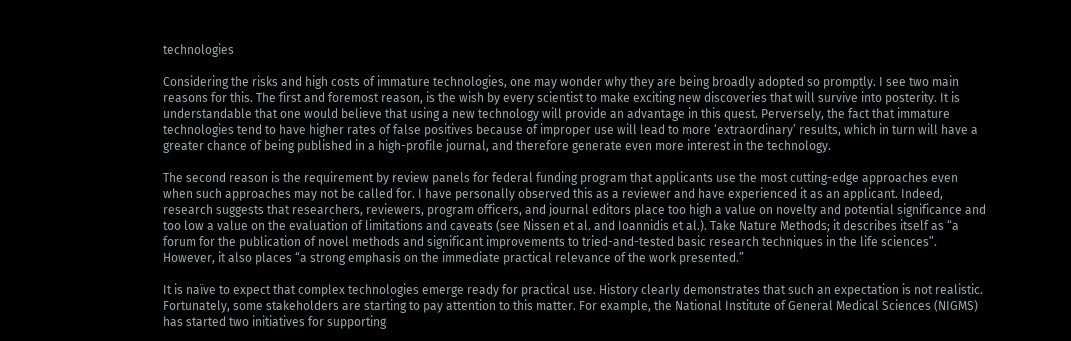technologies

Considering the risks and high costs of immature technologies, one may wonder why they are being broadly adopted so promptly. I see two main reasons for this. The first and foremost reason, is the wish by every scientist to make exciting new discoveries that will survive into posterity. It is understandable that one would believe that using a new technology will provide an advantage in this quest. Perversely, the fact that immature technologies tend to have higher rates of false positives because of improper use will lead to more ‘extraordinary’ results, which in turn will have a greater chance of being published in a high-profile journal, and therefore generate even more interest in the technology.

The second reason is the requirement by review panels for federal funding program that applicants use the most cutting-edge approaches even when such approaches may not be called for. I have personally observed this as a reviewer and have experienced it as an applicant. Indeed, research suggests that researchers, reviewers, program officers, and journal editors place too high a value on novelty and potential significance and too low a value on the evaluation of limitations and caveats (see Nissen et al. and Ioannidis et al.). Take Nature Methods; it describes itself as “a forum for the publication of novel methods and significant improvements to tried-and-tested basic research techniques in the life sciences”. However, it also places “a strong emphasis on the immediate practical relevance of the work presented.”

It is naïve to expect that complex technologies emerge ready for practical use. History clearly demonstrates that such an expectation is not realistic. Fortunately, some stakeholders are starting to pay attention to this matter. For example, the National Institute of General Medical Sciences (NIGMS) has started two initiatives for supporting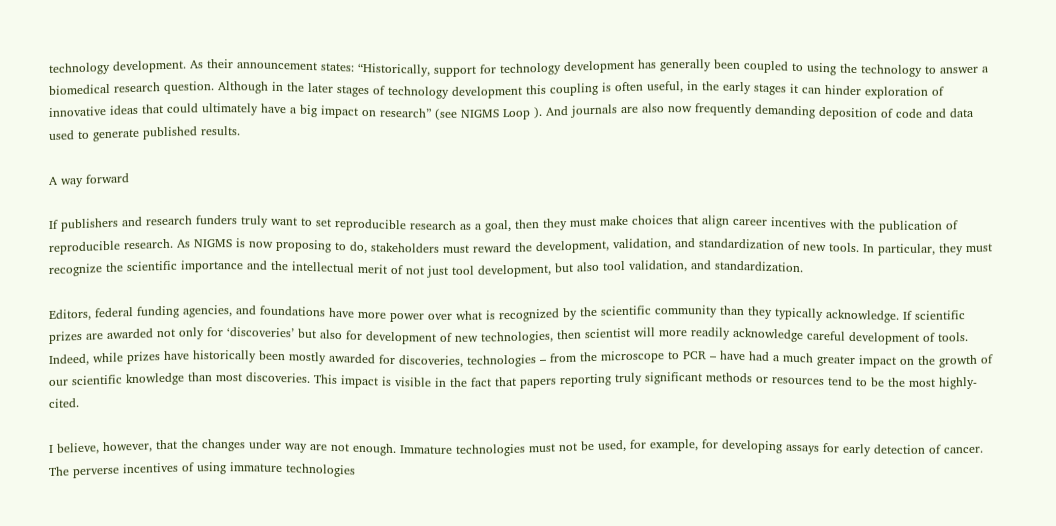technology development. As their announcement states: “Historically, support for technology development has generally been coupled to using the technology to answer a biomedical research question. Although in the later stages of technology development this coupling is often useful, in the early stages it can hinder exploration of innovative ideas that could ultimately have a big impact on research” (see NIGMS Loop ). And journals are also now frequently demanding deposition of code and data used to generate published results.

A way forward

If publishers and research funders truly want to set reproducible research as a goal, then they must make choices that align career incentives with the publication of reproducible research. As NIGMS is now proposing to do, stakeholders must reward the development, validation, and standardization of new tools. In particular, they must recognize the scientific importance and the intellectual merit of not just tool development, but also tool validation, and standardization.

Editors, federal funding agencies, and foundations have more power over what is recognized by the scientific community than they typically acknowledge. If scientific prizes are awarded not only for ‘discoveries’ but also for development of new technologies, then scientist will more readily acknowledge careful development of tools. Indeed, while prizes have historically been mostly awarded for discoveries, technologies – from the microscope to PCR – have had a much greater impact on the growth of our scientific knowledge than most discoveries. This impact is visible in the fact that papers reporting truly significant methods or resources tend to be the most highly-cited.

I believe, however, that the changes under way are not enough. Immature technologies must not be used, for example, for developing assays for early detection of cancer. The perverse incentives of using immature technologies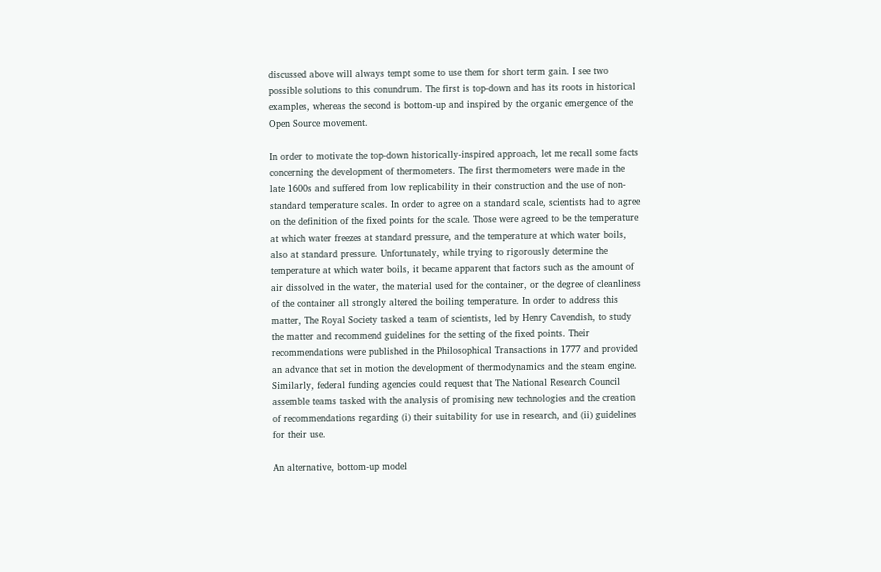discussed above will always tempt some to use them for short term gain. I see two possible solutions to this conundrum. The first is top-down and has its roots in historical examples, whereas the second is bottom-up and inspired by the organic emergence of the Open Source movement.

In order to motivate the top-down historically-inspired approach, let me recall some facts concerning the development of thermometers. The first thermometers were made in the late 1600s and suffered from low replicability in their construction and the use of non-standard temperature scales. In order to agree on a standard scale, scientists had to agree on the definition of the fixed points for the scale. Those were agreed to be the temperature at which water freezes at standard pressure, and the temperature at which water boils, also at standard pressure. Unfortunately, while trying to rigorously determine the temperature at which water boils, it became apparent that factors such as the amount of air dissolved in the water, the material used for the container, or the degree of cleanliness of the container all strongly altered the boiling temperature. In order to address this matter, The Royal Society tasked a team of scientists, led by Henry Cavendish, to study the matter and recommend guidelines for the setting of the fixed points. Their recommendations were published in the Philosophical Transactions in 1777 and provided an advance that set in motion the development of thermodynamics and the steam engine. Similarly, federal funding agencies could request that The National Research Council assemble teams tasked with the analysis of promising new technologies and the creation of recommendations regarding (i) their suitability for use in research, and (ii) guidelines for their use.

An alternative, bottom-up model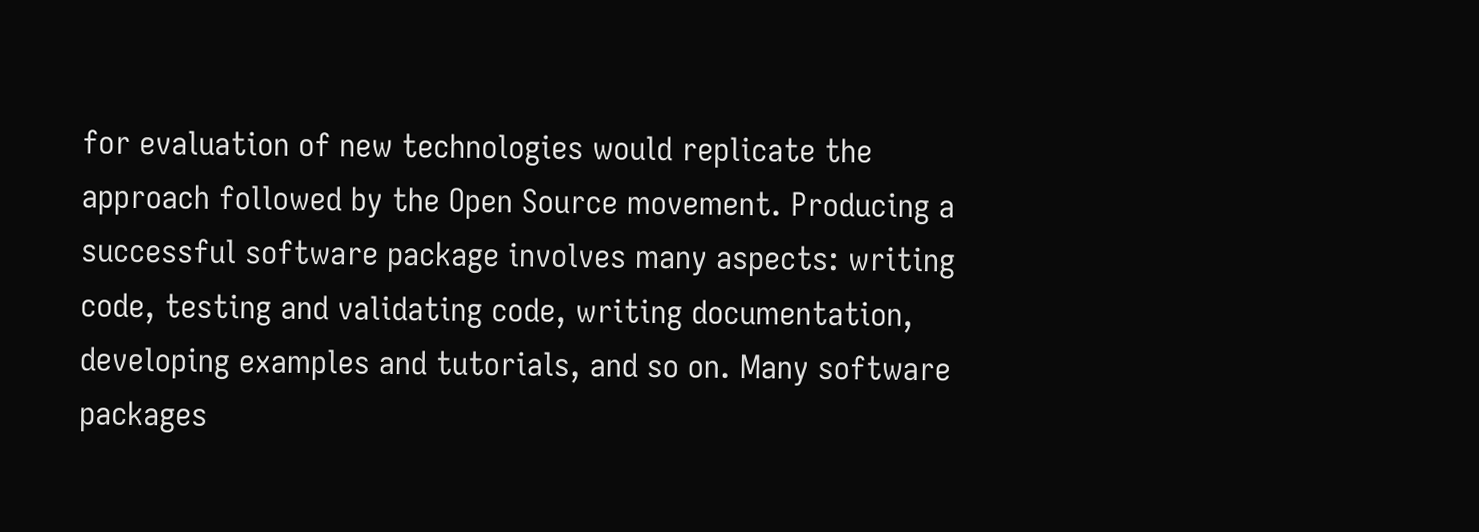for evaluation of new technologies would replicate the approach followed by the Open Source movement. Producing a successful software package involves many aspects: writing code, testing and validating code, writing documentation, developing examples and tutorials, and so on. Many software packages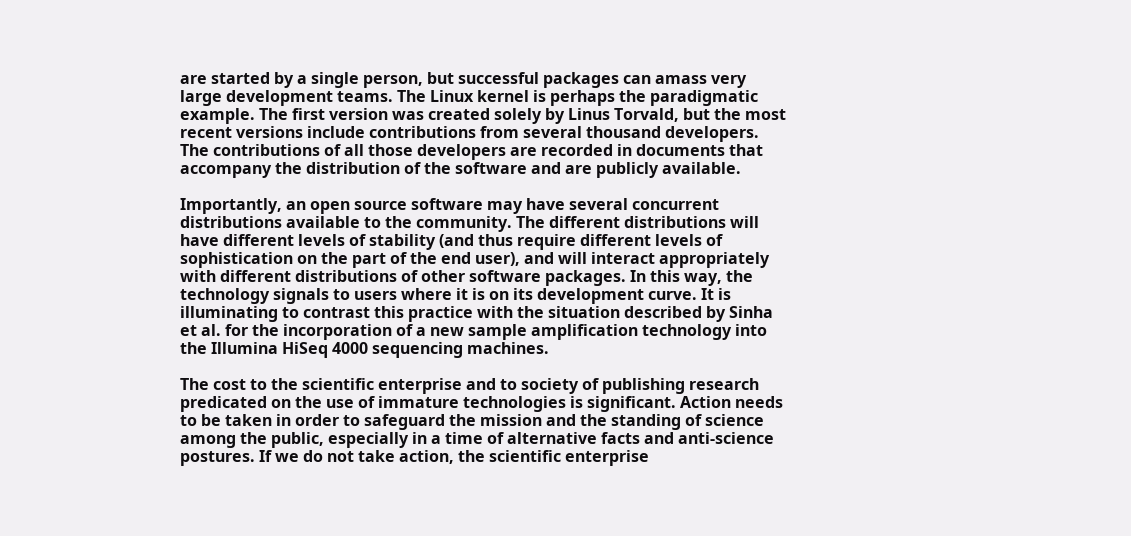are started by a single person, but successful packages can amass very large development teams. The Linux kernel is perhaps the paradigmatic example. The first version was created solely by Linus Torvald, but the most recent versions include contributions from several thousand developers. The contributions of all those developers are recorded in documents that accompany the distribution of the software and are publicly available.

Importantly, an open source software may have several concurrent distributions available to the community. The different distributions will have different levels of stability (and thus require different levels of sophistication on the part of the end user), and will interact appropriately with different distributions of other software packages. In this way, the technology signals to users where it is on its development curve. It is illuminating to contrast this practice with the situation described by Sinha et al. for the incorporation of a new sample amplification technology into the Illumina HiSeq 4000 sequencing machines.

The cost to the scientific enterprise and to society of publishing research predicated on the use of immature technologies is significant. Action needs to be taken in order to safeguard the mission and the standing of science among the public, especially in a time of alternative facts and anti-science postures. If we do not take action, the scientific enterprise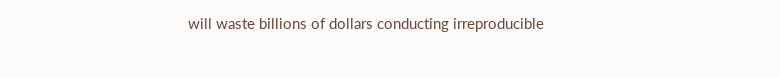will waste billions of dollars conducting irreproducible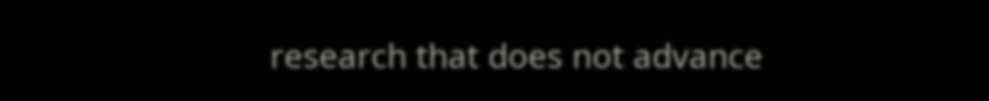research that does not advance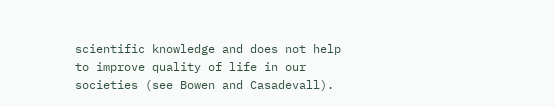scientific knowledge and does not help to improve quality of life in our societies (see Bowen and Casadevall).